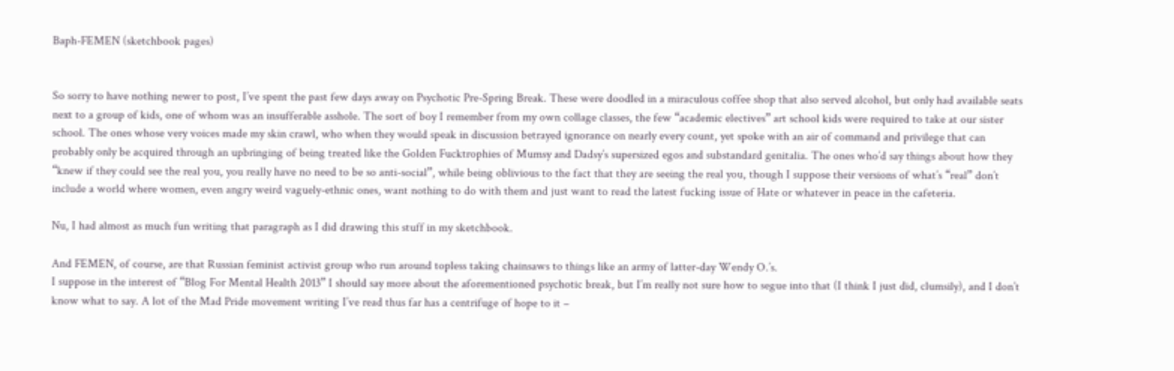Baph-FEMEN (sketchbook pages)


So sorry to have nothing newer to post, I’ve spent the past few days away on Psychotic Pre-Spring Break. These were doodled in a miraculous coffee shop that also served alcohol, but only had available seats next to a group of kids, one of whom was an insufferable asshole. The sort of boy I remember from my own collage classes, the few “academic electives” art school kids were required to take at our sister school. The ones whose very voices made my skin crawl, who when they would speak in discussion betrayed ignorance on nearly every count, yet spoke with an air of command and privilege that can probably only be acquired through an upbringing of being treated like the Golden Fucktrophies of Mumsy and Dadsy’s supersized egos and substandard genitalia. The ones who’d say things about how they “knew if they could see the real you, you really have no need to be so anti-social”, while being oblivious to the fact that they are seeing the real you, though I suppose their versions of what’s “real” don’t include a world where women, even angry weird vaguely-ethnic ones, want nothing to do with them and just want to read the latest fucking issue of Hate or whatever in peace in the cafeteria.

Nu, I had almost as much fun writing that paragraph as I did drawing this stuff in my sketchbook.

And FEMEN, of course, are that Russian feminist activist group who run around topless taking chainsaws to things like an army of latter-day Wendy O.’s.
I suppose in the interest of “Blog For Mental Health 2013” I should say more about the aforementioned psychotic break, but I’m really not sure how to segue into that (I think I just did, clumsily), and I don’t know what to say. A lot of the Mad Pride movement writing I’ve read thus far has a centrifuge of hope to it –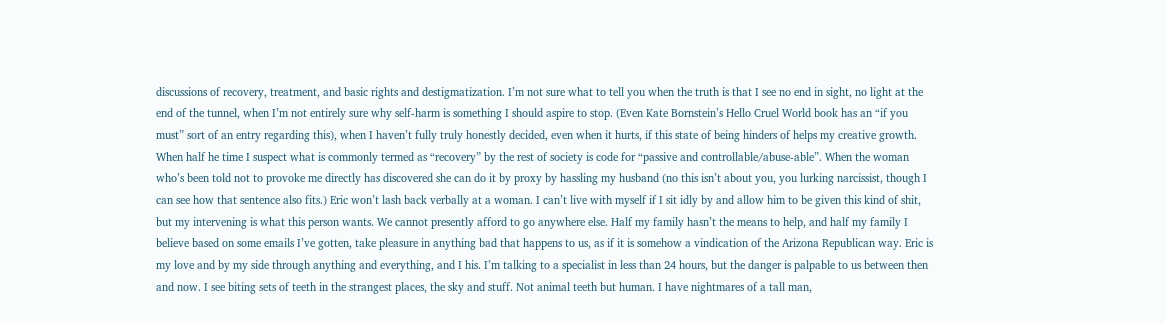discussions of recovery, treatment, and basic rights and destigmatization. I’m not sure what to tell you when the truth is that I see no end in sight, no light at the end of the tunnel, when I’m not entirely sure why self-harm is something I should aspire to stop. (Even Kate Bornstein’s Hello Cruel World book has an “if you must” sort of an entry regarding this), when I haven’t fully truly honestly decided, even when it hurts, if this state of being hinders of helps my creative growth. When half he time I suspect what is commonly termed as “recovery” by the rest of society is code for “passive and controllable/abuse-able”. When the woman who’s been told not to provoke me directly has discovered she can do it by proxy by hassling my husband (no this isn’t about you, you lurking narcissist, though I can see how that sentence also fits.) Eric won’t lash back verbally at a woman. I can’t live with myself if I sit idly by and allow him to be given this kind of shit, but my intervening is what this person wants. We cannot presently afford to go anywhere else. Half my family hasn’t the means to help, and half my family I believe based on some emails I’ve gotten, take pleasure in anything bad that happens to us, as if it is somehow a vindication of the Arizona Republican way. Eric is my love and by my side through anything and everything, and I his. I’m talking to a specialist in less than 24 hours, but the danger is palpable to us between then and now. I see biting sets of teeth in the strangest places, the sky and stuff. Not animal teeth but human. I have nightmares of a tall man,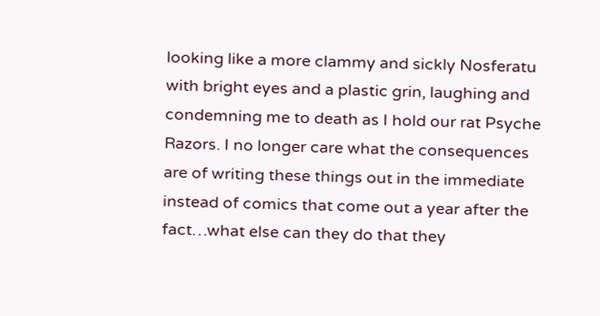looking like a more clammy and sickly Nosferatu with bright eyes and a plastic grin, laughing and condemning me to death as I hold our rat Psyche Razors. I no longer care what the consequences are of writing these things out in the immediate instead of comics that come out a year after the fact…what else can they do that they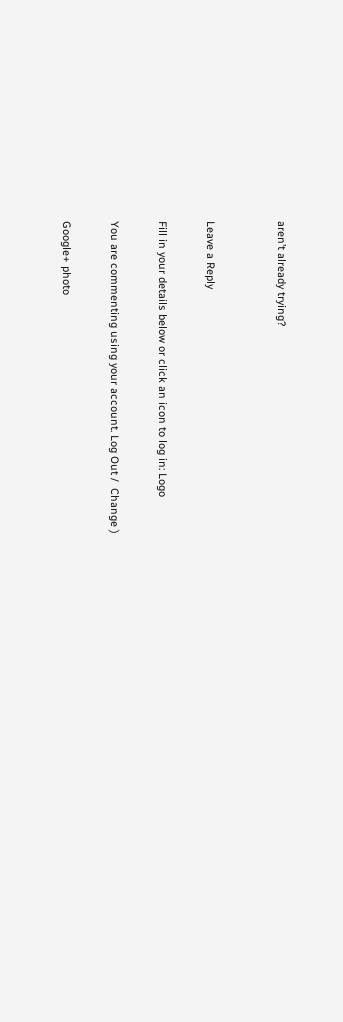aren’t already trying?


Leave a Reply

Fill in your details below or click an icon to log in: Logo

You are commenting using your account. Log Out /  Change )

Google+ photo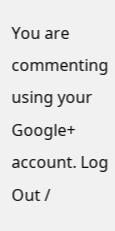You are commenting using your Google+ account. Log Out /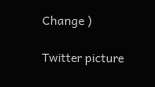Change )

Twitter picture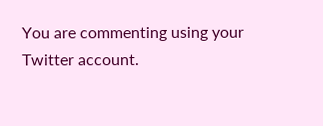You are commenting using your Twitter account.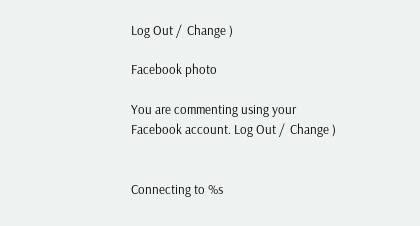Log Out /  Change )

Facebook photo

You are commenting using your Facebook account. Log Out /  Change )


Connecting to %s